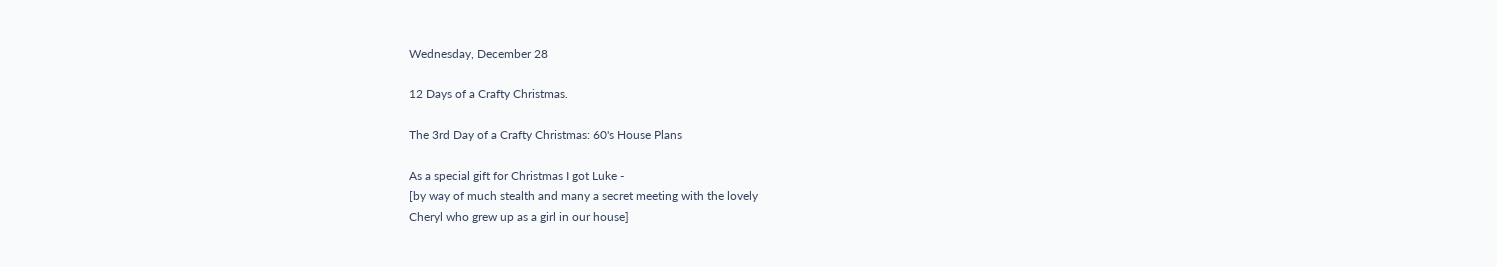Wednesday, December 28

12 Days of a Crafty Christmas.

The 3rd Day of a Crafty Christmas: 60's House Plans

As a special gift for Christmas I got Luke -
[by way of much stealth and many a secret meeting with the lovely
Cheryl who grew up as a girl in our house]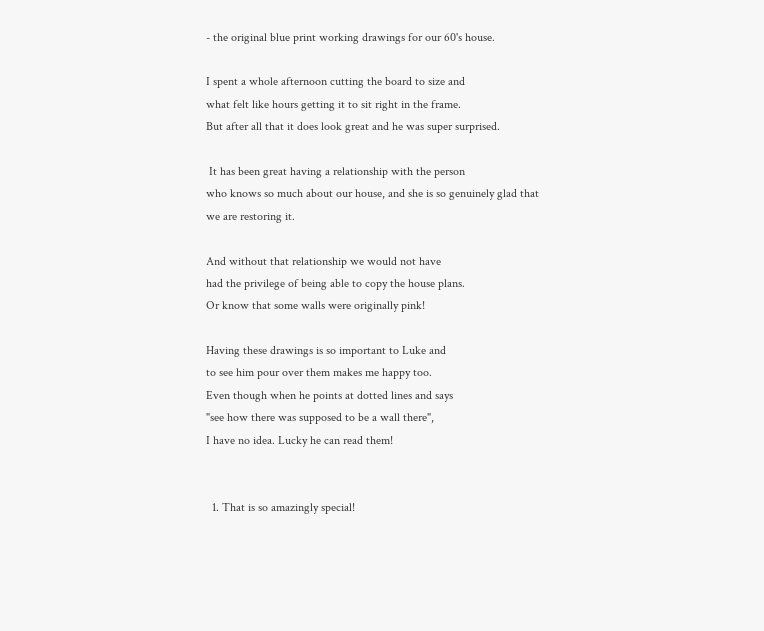- the original blue print working drawings for our 60's house.

I spent a whole afternoon cutting the board to size and
what felt like hours getting it to sit right in the frame.
But after all that it does look great and he was super surprised.

 It has been great having a relationship with the person
who knows so much about our house, and she is so genuinely glad that
we are restoring it.

And without that relationship we would not have
had the privilege of being able to copy the house plans.
Or know that some walls were originally pink!

Having these drawings is so important to Luke and
to see him pour over them makes me happy too.
Even though when he points at dotted lines and says
"see how there was supposed to be a wall there",
I have no idea. Lucky he can read them!


  1. That is so amazingly special!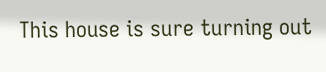This house is sure turning out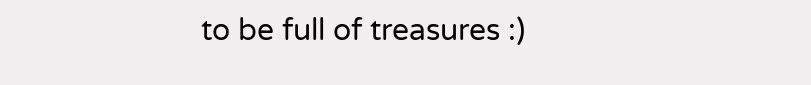to be full of treasures :)